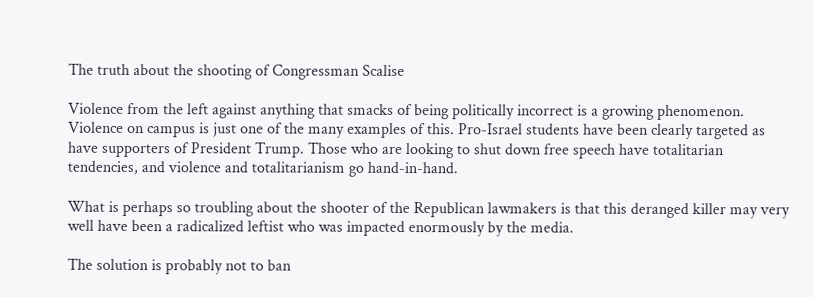The truth about the shooting of Congressman Scalise

Violence from the left against anything that smacks of being politically incorrect is a growing phenomenon. Violence on campus is just one of the many examples of this. Pro-Israel students have been clearly targeted as have supporters of President Trump. Those who are looking to shut down free speech have totalitarian tendencies, and violence and totalitarianism go hand-in-hand.

What is perhaps so troubling about the shooter of the Republican lawmakers is that this deranged killer may very well have been a radicalized leftist who was impacted enormously by the media.

The solution is probably not to ban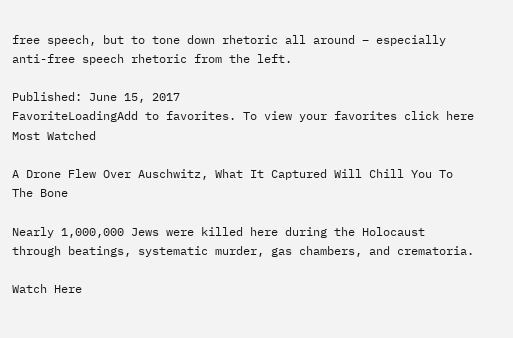free speech, but to tone down rhetoric all around – especially anti-free speech rhetoric from the left.

Published: June 15, 2017
FavoriteLoadingAdd to favorites. To view your favorites click here
Most Watched

A Drone Flew Over Auschwitz, What It Captured Will Chill You To The Bone

Nearly 1,000,000 Jews were killed here during the Holocaust through beatings, systematic murder, gas chambers, and crematoria.

Watch Here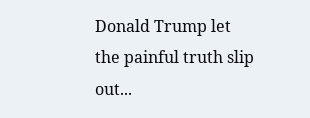Donald Trump let the painful truth slip out...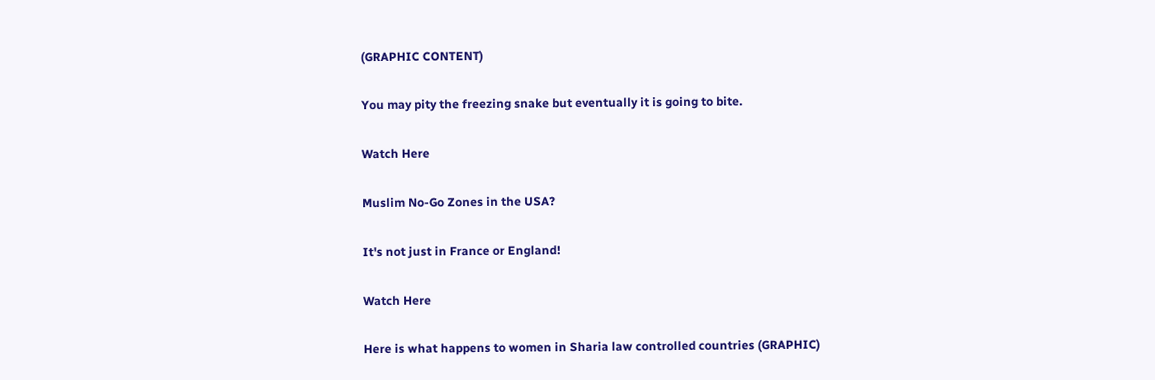(GRAPHIC CONTENT)

You may pity the freezing snake but eventually it is going to bite.

Watch Here

Muslim No-Go Zones in the USA?

It's not just in France or England!

Watch Here

Here is what happens to women in Sharia law controlled countries (GRAPHIC)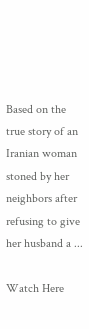Based on the true story of an Iranian woman stoned by her neighbors after refusing to give her husband a ...

Watch Here